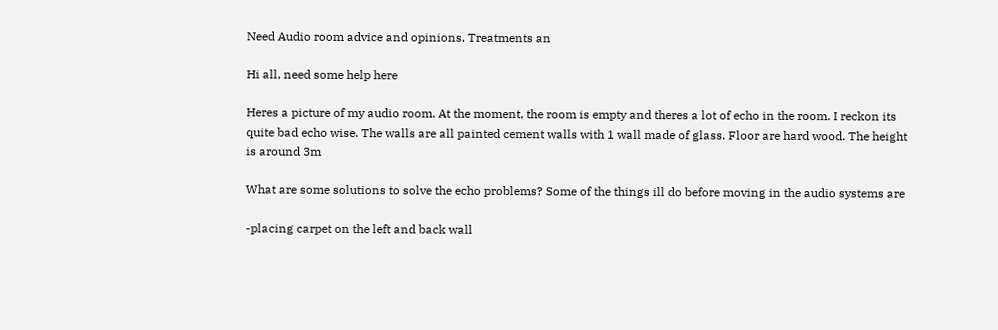Need Audio room advice and opinions. Treatments an

Hi all, need some help here

Heres a picture of my audio room. At the moment, the room is empty and theres a lot of echo in the room. I reckon its quite bad echo wise. The walls are all painted cement walls with 1 wall made of glass. Floor are hard wood. The height is around 3m

What are some solutions to solve the echo problems? Some of the things ill do before moving in the audio systems are

-placing carpet on the left and back wall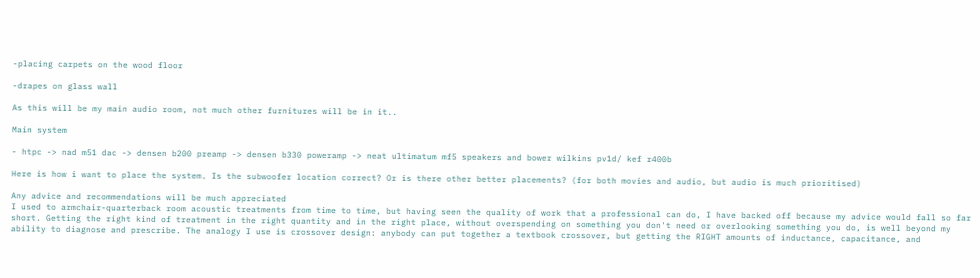-placing carpets on the wood floor

-drapes on glass wall

As this will be my main audio room, not much other furnitures will be in it..

Main system

- htpc -> nad m51 dac -> densen b200 preamp -> densen b330 poweramp -> neat ultimatum mf5 speakers and bower wilkins pv1d/ kef r400b

Here is how i want to place the system. Is the subwoofer location correct? Or is there other better placements? (for both movies and audio, but audio is much prioritised)

Any advice and recommendations will be much appreciated
I used to armchair-quarterback room acoustic treatments from time to time, but having seen the quality of work that a professional can do, I have backed off because my advice would fall so far short. Getting the right kind of treatment in the right quantity and in the right place, without overspending on something you don't need or overlooking something you do, is well beyond my ability to diagnose and prescribe. The analogy I use is crossover design: anybody can put together a textbook crossover, but getting the RIGHT amounts of inductance, capacitance, and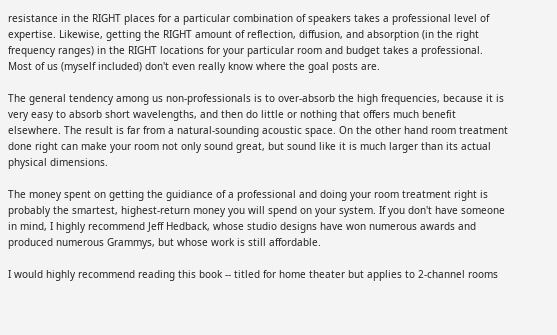resistance in the RIGHT places for a particular combination of speakers takes a professional level of expertise. Likewise, getting the RIGHT amount of reflection, diffusion, and absorption (in the right frequency ranges) in the RIGHT locations for your particular room and budget takes a professional. Most of us (myself included) don't even really know where the goal posts are.

The general tendency among us non-professionals is to over-absorb the high frequencies, because it is very easy to absorb short wavelengths, and then do little or nothing that offers much benefit elsewhere. The result is far from a natural-sounding acoustic space. On the other hand room treatment done right can make your room not only sound great, but sound like it is much larger than its actual physical dimensions.

The money spent on getting the guidiance of a professional and doing your room treatment right is probably the smartest, highest-return money you will spend on your system. If you don't have someone in mind, I highly recommend Jeff Hedback, whose studio designs have won numerous awards and produced numerous Grammys, but whose work is still affordable.

I would highly recommend reading this book -- titled for home theater but applies to 2-channel rooms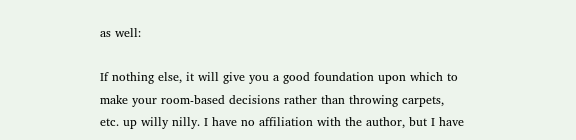as well:

If nothing else, it will give you a good foundation upon which to make your room-based decisions rather than throwing carpets, etc. up willy nilly. I have no affiliation with the author, but I have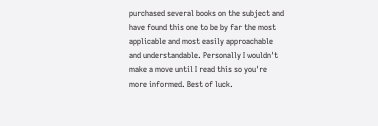purchased several books on the subject and have found this one to be by far the most applicable and most easily approachable and understandable. Personally I wouldn't make a move until I read this so you're more informed. Best of luck.